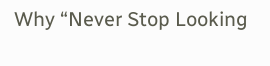Why “Never Stop Looking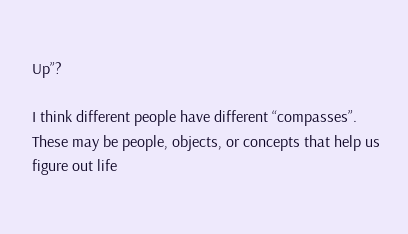Up”?

I think different people have different “compasses”. These may be people, objects, or concepts that help us figure out life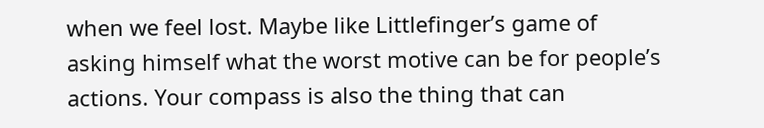when we feel lost. Maybe like Littlefinger’s game of asking himself what the worst motive can be for people’s actions. Your compass is also the thing that can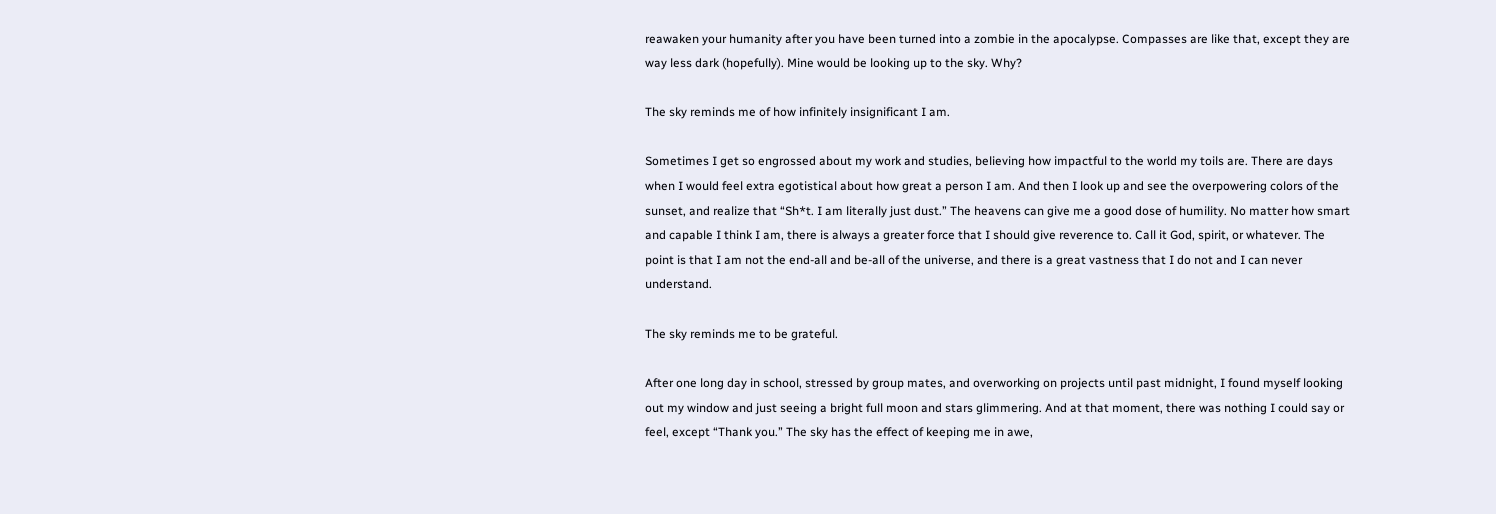reawaken your humanity after you have been turned into a zombie in the apocalypse. Compasses are like that, except they are way less dark (hopefully). Mine would be looking up to the sky. Why?

The sky reminds me of how infinitely insignificant I am.

Sometimes I get so engrossed about my work and studies, believing how impactful to the world my toils are. There are days when I would feel extra egotistical about how great a person I am. And then I look up and see the overpowering colors of the sunset, and realize that “Sh*t. I am literally just dust.” The heavens can give me a good dose of humility. No matter how smart and capable I think I am, there is always a greater force that I should give reverence to. Call it God, spirit, or whatever. The point is that I am not the end-all and be-all of the universe, and there is a great vastness that I do not and I can never understand.

The sky reminds me to be grateful.

After one long day in school, stressed by group mates, and overworking on projects until past midnight, I found myself looking out my window and just seeing a bright full moon and stars glimmering. And at that moment, there was nothing I could say or feel, except “Thank you.” The sky has the effect of keeping me in awe,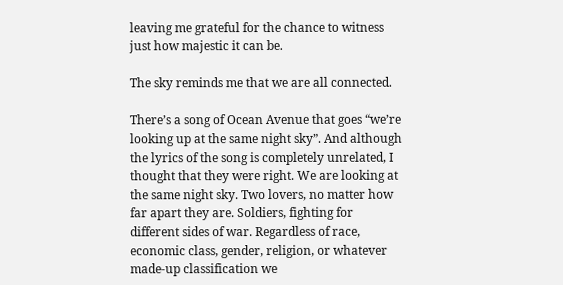leaving me grateful for the chance to witness just how majestic it can be.

The sky reminds me that we are all connected.

There’s a song of Ocean Avenue that goes “we’re looking up at the same night sky”. And although the lyrics of the song is completely unrelated, I thought that they were right. We are looking at the same night sky. Two lovers, no matter how far apart they are. Soldiers, fighting for different sides of war. Regardless of race, economic class, gender, religion, or whatever made-up classification we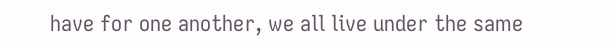have for one another, we all live under the same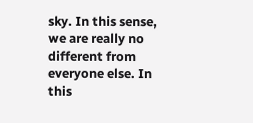sky. In this sense, we are really no different from everyone else. In this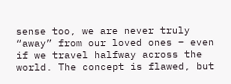sense too, we are never truly “away” from our loved ones – even if we travel halfway across the world. The concept is flawed, but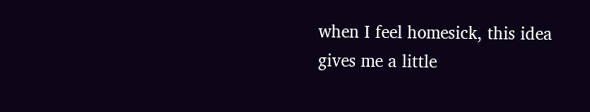when I feel homesick, this idea gives me a little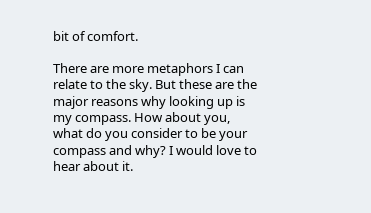bit of comfort.

There are more metaphors I can relate to the sky. But these are the major reasons why looking up is my compass. How about you, what do you consider to be your compass and why? I would love to hear about it.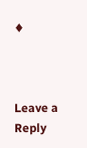♦



Leave a Reply